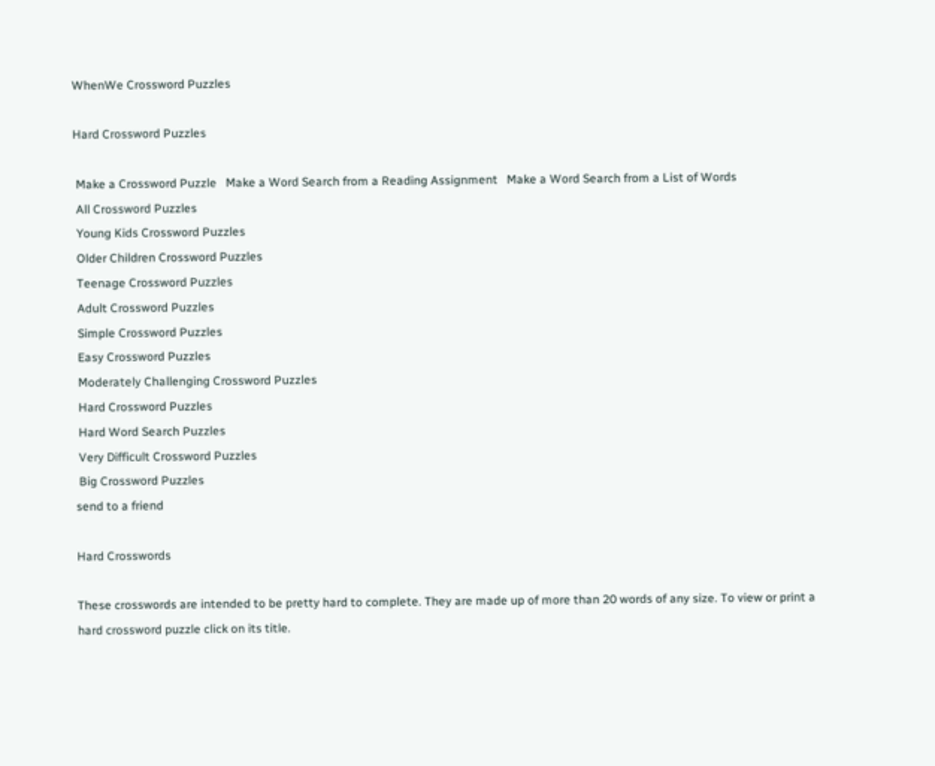WhenWe Crossword Puzzles

Hard Crossword Puzzles

 Make a Crossword Puzzle   Make a Word Search from a Reading Assignment   Make a Word Search from a List of Words
 All Crossword Puzzles
 Young Kids Crossword Puzzles
 Older Children Crossword Puzzles
 Teenage Crossword Puzzles
 Adult Crossword Puzzles
 Simple Crossword Puzzles
 Easy Crossword Puzzles
 Moderately Challenging Crossword Puzzles
 Hard Crossword Puzzles
 Hard Word Search Puzzles
 Very Difficult Crossword Puzzles
 Big Crossword Puzzles
send to a friend

Hard Crosswords

These crosswords are intended to be pretty hard to complete. They are made up of more than 20 words of any size. To view or print a hard crossword puzzle click on its title.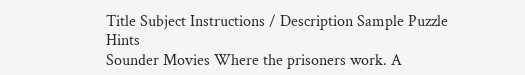Title Subject Instructions / Description Sample Puzzle Hints
Sounder Movies Where the prisoners work. A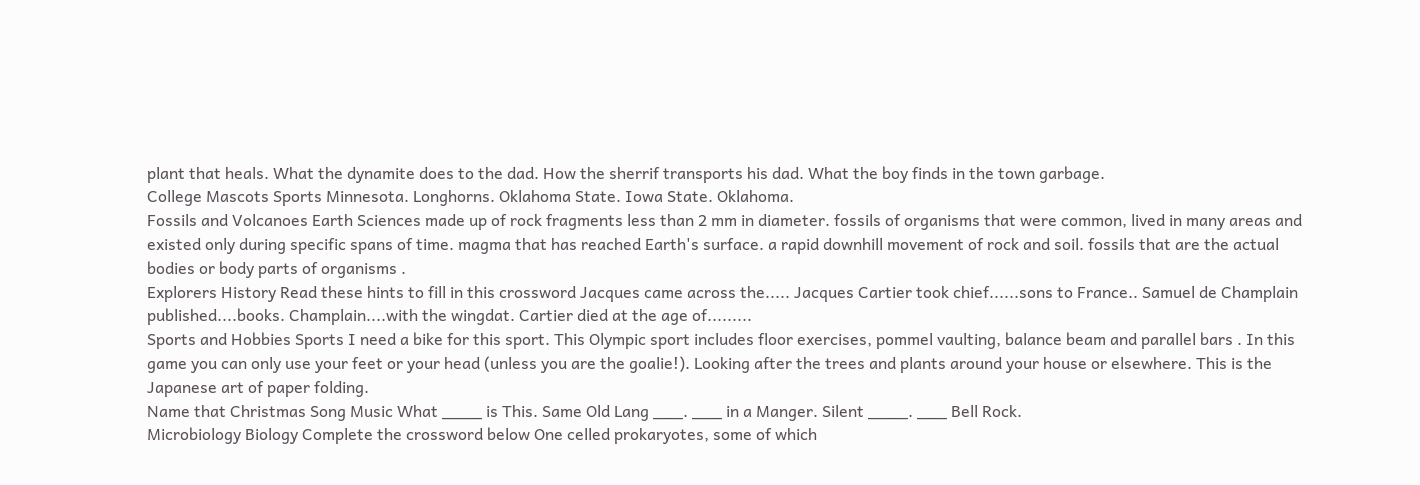plant that heals. What the dynamite does to the dad. How the sherrif transports his dad. What the boy finds in the town garbage.
College Mascots Sports Minnesota. Longhorns. Oklahoma State. Iowa State. Oklahoma.
Fossils and Volcanoes Earth Sciences made up of rock fragments less than 2 mm in diameter. fossils of organisms that were common, lived in many areas and existed only during specific spans of time. magma that has reached Earth's surface. a rapid downhill movement of rock and soil. fossils that are the actual bodies or body parts of organisms .
Explorers History Read these hints to fill in this crossword Jacques came across the..... Jacques Cartier took chief......sons to France.. Samuel de Champlain published....books. Champlain....with the wingdat. Cartier died at the age of.........
Sports and Hobbies Sports I need a bike for this sport. This Olympic sport includes floor exercises, pommel vaulting, balance beam and parallel bars . In this game you can only use your feet or your head (unless you are the goalie!). Looking after the trees and plants around your house or elsewhere. This is the Japanese art of paper folding.
Name that Christmas Song Music What ____ is This. Same Old Lang ___. ___ in a Manger. Silent ____. ___ Bell Rock.
Microbiology Biology Complete the crossword below One celled prokaryotes, some of which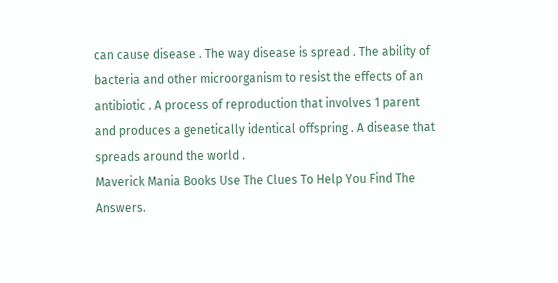can cause disease . The way disease is spread . The ability of bacteria and other microorganism to resist the effects of an antibiotic . A process of reproduction that involves 1 parent and produces a genetically identical offspring . A disease that spreads around the world .
Maverick Mania Books Use The Clues To Help You Find The Answers.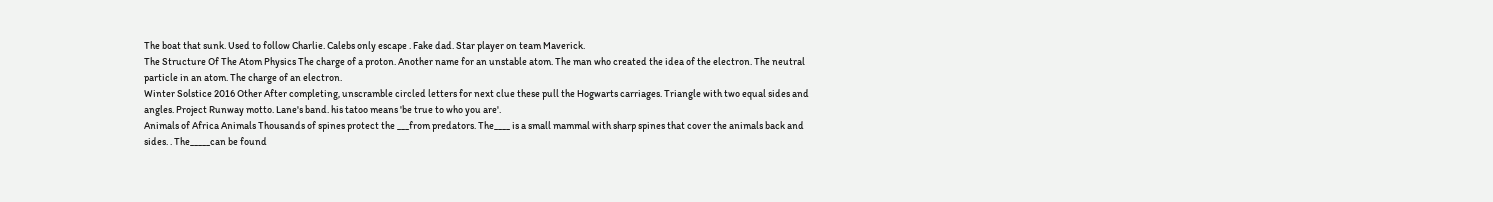The boat that sunk. Used to follow Charlie. Calebs only escape . Fake dad. Star player on team Maverick.
The Structure Of The Atom Physics The charge of a proton. Another name for an unstable atom. The man who created the idea of the electron. The neutral particle in an atom. The charge of an electron.
Winter Solstice 2016 Other After completing, unscramble circled letters for next clue these pull the Hogwarts carriages. Triangle with two equal sides and angles. Project Runway motto. Lane's band. his tatoo means 'be true to who you are'.
Animals of Africa Animals Thousands of spines protect the ___from predators. The____ is a small mammal with sharp spines that cover the animals back and sides. . The_____can be found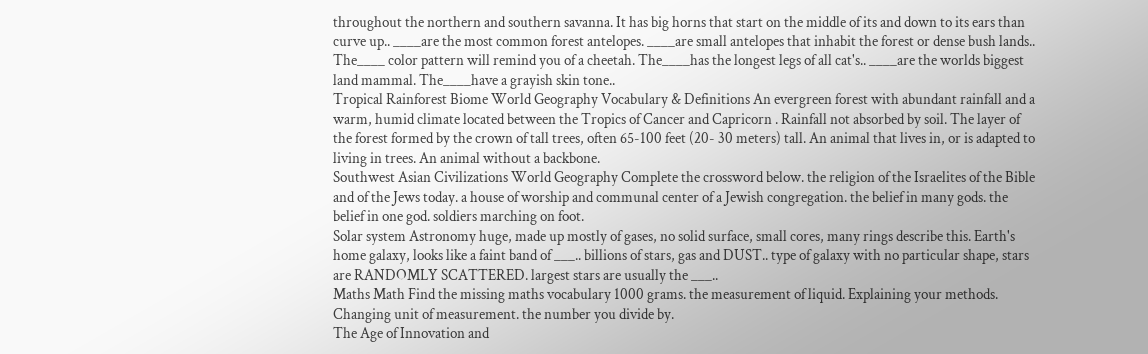throughout the northern and southern savanna. It has big horns that start on the middle of its and down to its ears than curve up.. ____are the most common forest antelopes. ____are small antelopes that inhabit the forest or dense bush lands.. The____ color pattern will remind you of a cheetah. The____has the longest legs of all cat's.. ____are the worlds biggest land mammal. The____have a grayish skin tone..
Tropical Rainforest Biome World Geography Vocabulary & Definitions An evergreen forest with abundant rainfall and a warm, humid climate located between the Tropics of Cancer and Capricorn . Rainfall not absorbed by soil. The layer of the forest formed by the crown of tall trees, often 65-100 feet (20- 30 meters) tall. An animal that lives in, or is adapted to living in trees. An animal without a backbone.
Southwest Asian Civilizations World Geography Complete the crossword below. the religion of the Israelites of the Bible and of the Jews today. a house of worship and communal center of a Jewish congregation. the belief in many gods. the belief in one god. soldiers marching on foot.
Solar system Astronomy huge, made up mostly of gases, no solid surface, small cores, many rings describe this. Earth's home galaxy, looks like a faint band of ___.. billions of stars, gas and DUST.. type of galaxy with no particular shape, stars are RANDOMLY SCATTERED. largest stars are usually the ___..
Maths Math Find the missing maths vocabulary 1000 grams. the measurement of liquid. Explaining your methods. Changing unit of measurement. the number you divide by.
The Age of Innovation and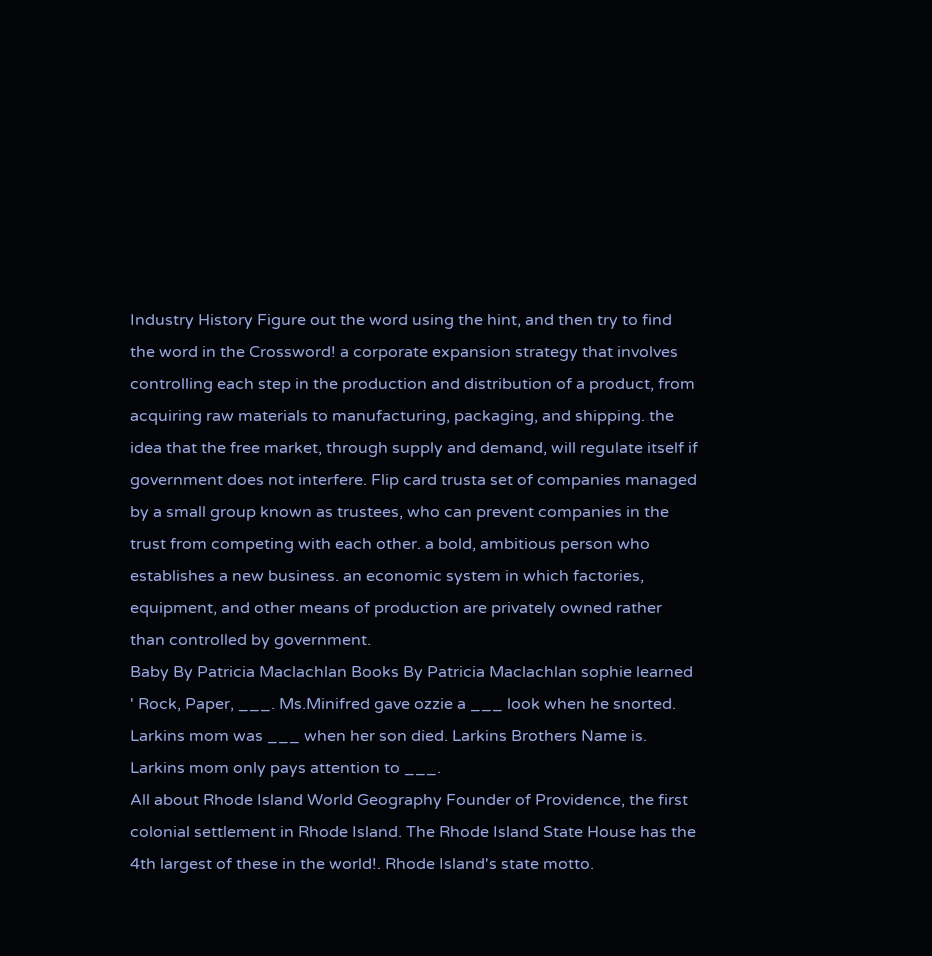Industry History Figure out the word using the hint, and then try to find the word in the Crossword! a corporate expansion strategy that involves controlling each step in the production and distribution of a product, from acquiring raw materials to manufacturing, packaging, and shipping. the idea that the free market, through supply and demand, will regulate itself if government does not interfere. Flip card trusta set of companies managed by a small group known as trustees, who can prevent companies in the trust from competing with each other. a bold, ambitious person who establishes a new business. an economic system in which factories, equipment, and other means of production are privately owned rather than controlled by government.
Baby By Patricia Maclachlan Books By Patricia Maclachlan sophie learned ' Rock, Paper, ___. Ms.Minifred gave ozzie a ___ look when he snorted. Larkins mom was ___ when her son died. Larkins Brothers Name is. Larkins mom only pays attention to ___.
All about Rhode Island World Geography Founder of Providence, the first colonial settlement in Rhode Island. The Rhode Island State House has the 4th largest of these in the world!. Rhode Island's state motto.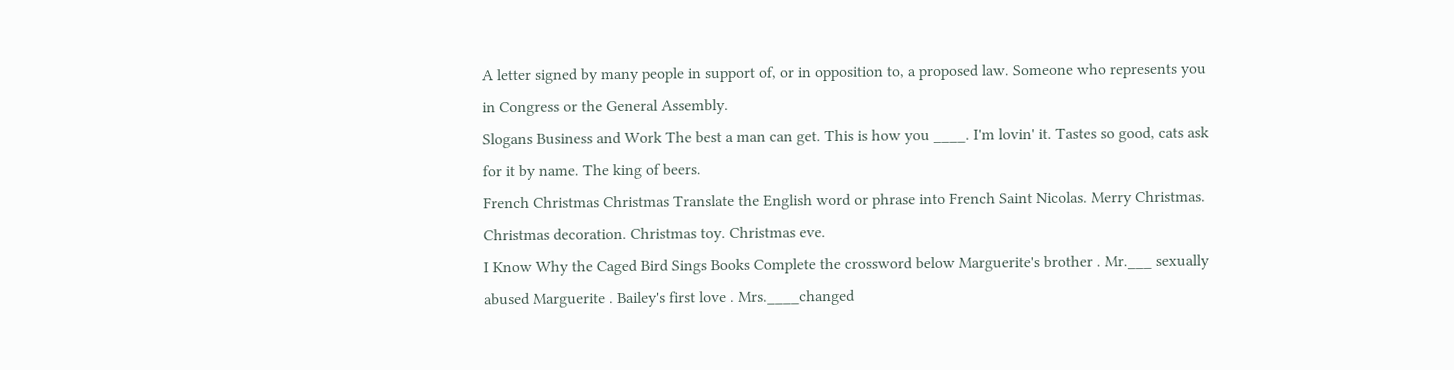A letter signed by many people in support of, or in opposition to, a proposed law. Someone who represents you in Congress or the General Assembly.
Slogans Business and Work The best a man can get. This is how you ____. I'm lovin' it. Tastes so good, cats ask for it by name. The king of beers.
French Christmas Christmas Translate the English word or phrase into French Saint Nicolas. Merry Christmas. Christmas decoration. Christmas toy. Christmas eve.
I Know Why the Caged Bird Sings Books Complete the crossword below Marguerite's brother . Mr.___ sexually abused Marguerite . Bailey's first love . Mrs.____changed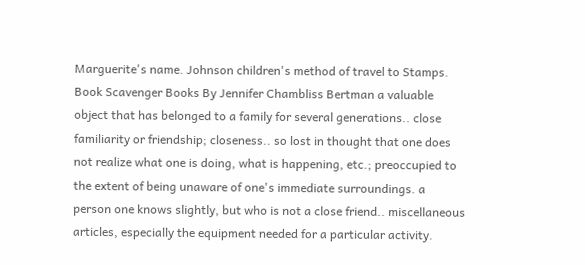Marguerite's name. Johnson children's method of travel to Stamps.
Book Scavenger Books By Jennifer Chambliss Bertman a valuable object that has belonged to a family for several generations.. close familiarity or friendship; closeness.. so lost in thought that one does not realize what one is doing, what is happening, etc.; preoccupied to the extent of being unaware of one's immediate surroundings. a person one knows slightly, but who is not a close friend.. miscellaneous articles, especially the equipment needed for a particular activity.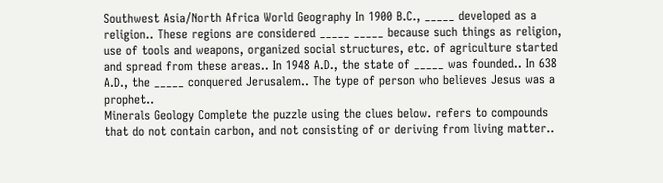Southwest Asia/North Africa World Geography In 1900 B.C., _____ developed as a religion.. These regions are considered _____ _____ because such things as religion, use of tools and weapons, organized social structures, etc. of agriculture started and spread from these areas.. In 1948 A.D., the state of _____ was founded.. In 638 A.D., the _____ conquered Jerusalem.. The type of person who believes Jesus was a prophet..
Minerals Geology Complete the puzzle using the clues below. refers to compounds that do not contain carbon, and not consisting of or deriving from living matter..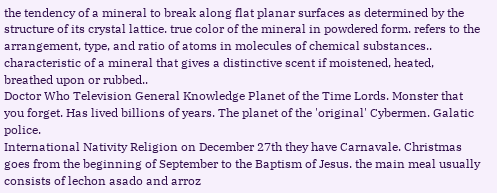the tendency of a mineral to break along flat planar surfaces as determined by the structure of its crystal lattice. true color of the mineral in powdered form. refers to the arrangement, type, and ratio of atoms in molecules of chemical substances.. characteristic of a mineral that gives a distinctive scent if moistened, heated, breathed upon or rubbed..
Doctor Who Television General Knowledge Planet of the Time Lords. Monster that you forget. Has lived billions of years. The planet of the 'original' Cybermen. Galatic police.
International Nativity Religion on December 27th they have Carnavale. Christmas goes from the beginning of September to the Baptism of Jesus. the main meal usually consists of lechon asado and arroz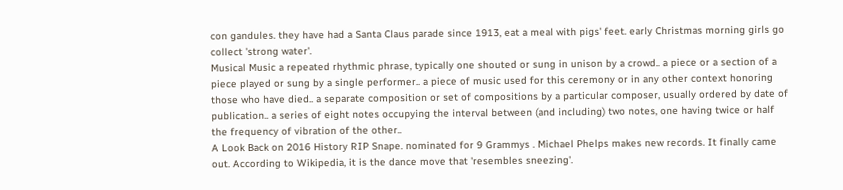con gandules. they have had a Santa Claus parade since 1913, eat a meal with pigs' feet. early Christmas morning girls go collect 'strong water'.
Musical Music a repeated rhythmic phrase, typically one shouted or sung in unison by a crowd.. a piece or a section of a piece played or sung by a single performer.. a piece of music used for this ceremony or in any other context honoring those who have died.. a separate composition or set of compositions by a particular composer, usually ordered by date of publication.. a series of eight notes occupying the interval between (and including) two notes, one having twice or half the frequency of vibration of the other..
A Look Back on 2016 History RIP Snape. nominated for 9 Grammys . Michael Phelps makes new records. It finally came out. According to Wikipedia, it is the dance move that 'resembles sneezing'.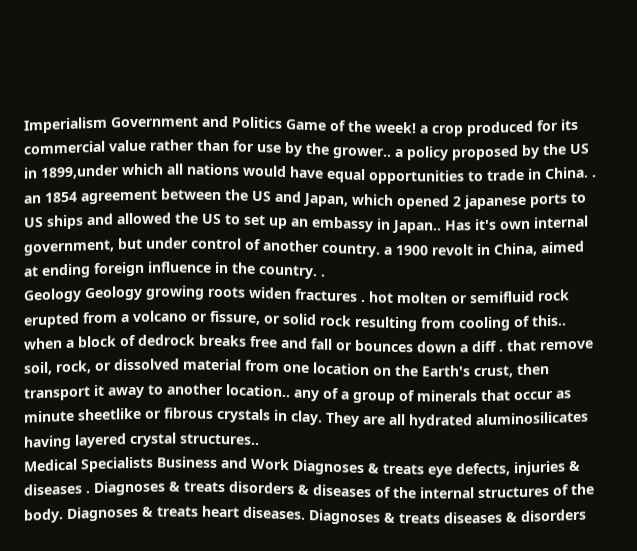Imperialism Government and Politics Game of the week! a crop produced for its commercial value rather than for use by the grower.. a policy proposed by the US in 1899,under which all nations would have equal opportunities to trade in China. . an 1854 agreement between the US and Japan, which opened 2 japanese ports to US ships and allowed the US to set up an embassy in Japan.. Has it's own internal government, but under control of another country. a 1900 revolt in China, aimed at ending foreign influence in the country. .
Geology Geology growing roots widen fractures . hot molten or semifluid rock erupted from a volcano or fissure, or solid rock resulting from cooling of this.. when a block of dedrock breaks free and fall or bounces down a diff . that remove soil, rock, or dissolved material from one location on the Earth's crust, then transport it away to another location.. any of a group of minerals that occur as minute sheetlike or fibrous crystals in clay. They are all hydrated aluminosilicates having layered crystal structures..
Medical Specialists Business and Work Diagnoses & treats eye defects, injuries & diseases . Diagnoses & treats disorders & diseases of the internal structures of the body. Diagnoses & treats heart diseases. Diagnoses & treats diseases & disorders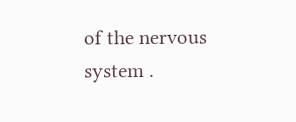of the nervous system .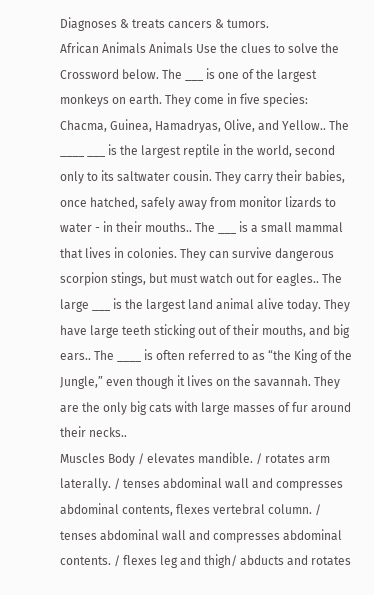Diagnoses & treats cancers & tumors.
African Animals Animals Use the clues to solve the Crossword below. The ___ is one of the largest monkeys on earth. They come in five species: Chacma, Guinea, Hamadryas, Olive, and Yellow.. The ____ ___ is the largest reptile in the world, second only to its saltwater cousin. They carry their babies, once hatched, safely away from monitor lizards to water - in their mouths.. The ___ is a small mammal that lives in colonies. They can survive dangerous scorpion stings, but must watch out for eagles.. The large ___ is the largest land animal alive today. They have large teeth sticking out of their mouths, and big ears.. The ____ is often referred to as “the King of the Jungle,” even though it lives on the savannah. They are the only big cats with large masses of fur around their necks..
Muscles Body / elevates mandible. / rotates arm laterally. / tenses abdominal wall and compresses abdominal contents, flexes vertebral column. / tenses abdominal wall and compresses abdominal contents. / flexes leg and thigh/ abducts and rotates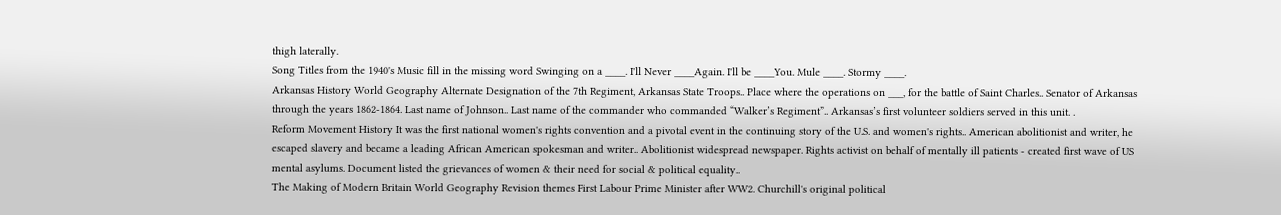thigh laterally.
Song Titles from the 1940's Music fill in the missing word Swinging on a ____. I'll Never ____Again. I'll be ____You. Mule ____. Stormy ____.
Arkansas History World Geography Alternate Designation of the 7th Regiment, Arkansas State Troops.. Place where the operations on ___, for the battle of Saint Charles.. Senator of Arkansas through the years 1862-1864. Last name of Johnson.. Last name of the commander who commanded “Walker’s Regiment”.. Arkansas’s first volunteer soldiers served in this unit. .
Reform Movement History It was the first national women's rights convention and a pivotal event in the continuing story of the U.S. and women's rights.. American abolitionist and writer, he escaped slavery and became a leading African American spokesman and writer.. Abolitionist widespread newspaper. Rights activist on behalf of mentally ill patients - created first wave of US mental asylums. Document listed the grievances of women & their need for social & political equality..
The Making of Modern Britain World Geography Revision themes First Labour Prime Minister after WW2. Churchill's original political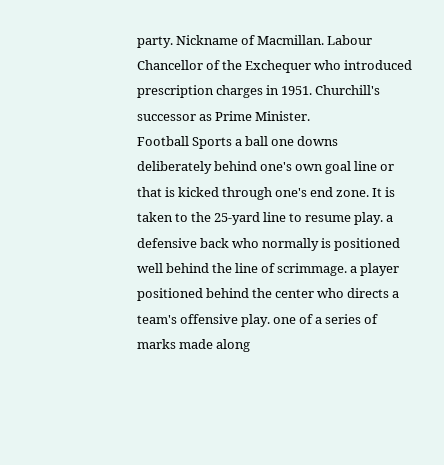party. Nickname of Macmillan. Labour Chancellor of the Exchequer who introduced prescription charges in 1951. Churchill's successor as Prime Minister.
Football Sports a ball one downs deliberately behind one's own goal line or that is kicked through one's end zone. It is taken to the 25-yard line to resume play. a defensive back who normally is positioned well behind the line of scrimmage. a player positioned behind the center who directs a team's offensive play. one of a series of marks made along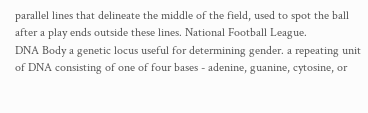parallel lines that delineate the middle of the field, used to spot the ball after a play ends outside these lines. National Football League.
DNA Body a genetic locus useful for determining gender. a repeating unit of DNA consisting of one of four bases - adenine, guanine, cytosine, or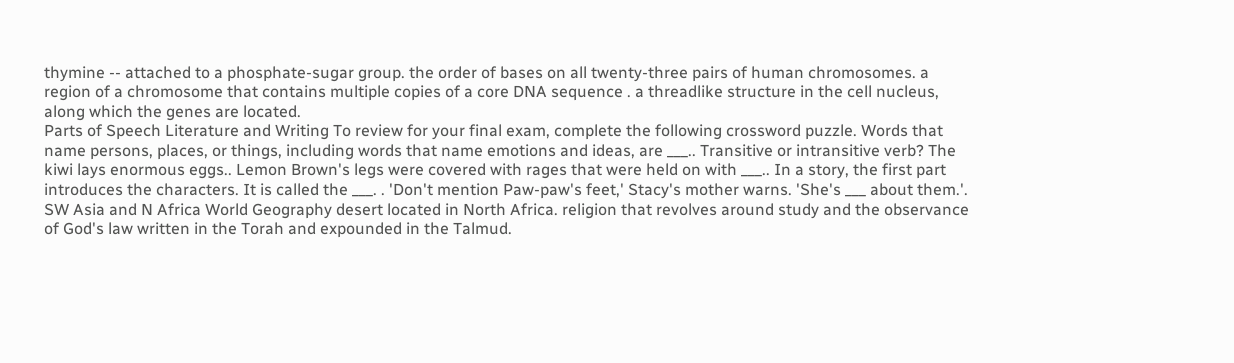thymine -- attached to a phosphate-sugar group. the order of bases on all twenty-three pairs of human chromosomes. a region of a chromosome that contains multiple copies of a core DNA sequence . a threadlike structure in the cell nucleus, along which the genes are located.
Parts of Speech Literature and Writing To review for your final exam, complete the following crossword puzzle. Words that name persons, places, or things, including words that name emotions and ideas, are ___.. Transitive or intransitive verb? The kiwi lays enormous eggs.. Lemon Brown's legs were covered with rages that were held on with ___.. In a story, the first part introduces the characters. It is called the ___. . 'Don't mention Paw-paw's feet,' Stacy's mother warns. 'She's ___ about them.'.
SW Asia and N Africa World Geography desert located in North Africa. religion that revolves around study and the observance of God's law written in the Torah and expounded in the Talmud.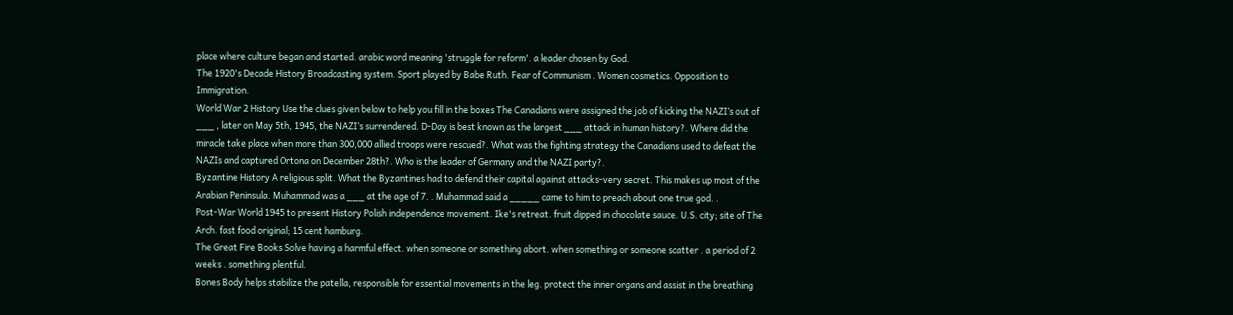place where culture began and started. arabic word meaning 'struggle for reform'. a leader chosen by God.
The 1920's Decade History Broadcasting system. Sport played by Babe Ruth. Fear of Communism . Women cosmetics. Opposition to Immigration.
World War 2 History Use the clues given below to help you fill in the boxes The Canadians were assigned the job of kicking the NAZI’s out of ___ , later on May 5th, 1945, the NAZI’s surrendered. D-Day is best known as the largest ___ attack in human history?. Where did the miracle take place when more than 300,000 allied troops were rescued?. What was the fighting strategy the Canadians used to defeat the NAZIs and captured Ortona on December 28th?. Who is the leader of Germany and the NAZI party?.
Byzantine History A religious split. What the Byzantines had to defend their capital against attacks-very secret. This makes up most of the Arabian Peninsula. Muhammad was a ___ at the age of 7. . Muhammad said a _____ came to him to preach about one true god. .
Post-War World 1945 to present History Polish independence movement. Ike's retreat. fruit dipped in chocolate sauce. U.S. city; site of The Arch. fast food original; 15 cent hamburg.
The Great Fire Books Solve having a harmful effect. when someone or something abort. when something or someone scatter . a period of 2 weeks . something plentful.
Bones Body helps stabilize the patella, responsible for essential movements in the leg. protect the inner organs and assist in the breathing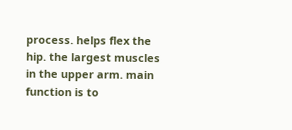process. helps flex the hip. the largest muscles in the upper arm. main function is to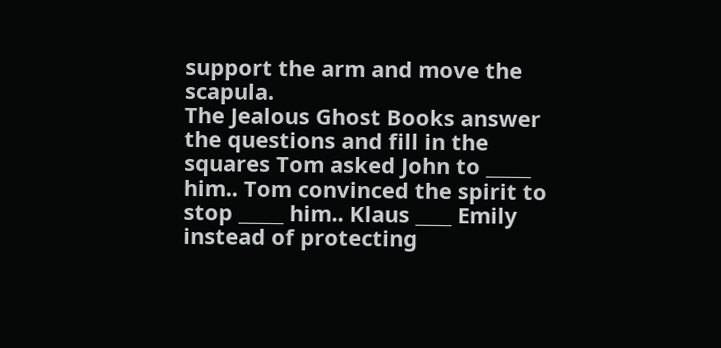support the arm and move the scapula.
The Jealous Ghost Books answer the questions and fill in the squares Tom asked John to _____ him.. Tom convinced the spirit to stop _____ him.. Klaus ____ Emily instead of protecting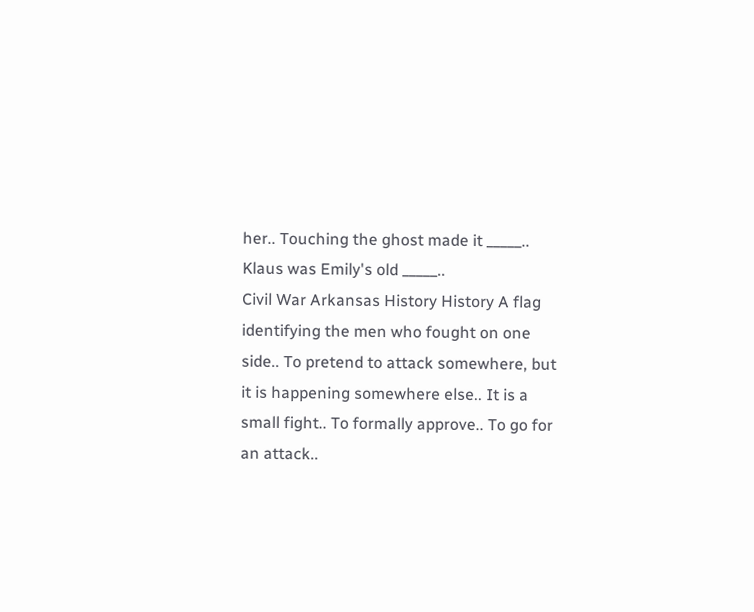her.. Touching the ghost made it _____.. Klaus was Emily's old _____..
Civil War Arkansas History History A flag identifying the men who fought on one side.. To pretend to attack somewhere, but it is happening somewhere else.. It is a small fight.. To formally approve.. To go for an attack..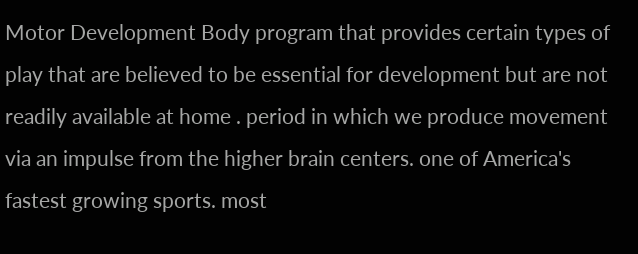Motor Development Body program that provides certain types of play that are believed to be essential for development but are not readily available at home . period in which we produce movement via an impulse from the higher brain centers. one of America's fastest growing sports. most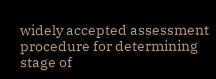widely accepted assessment procedure for determining stage of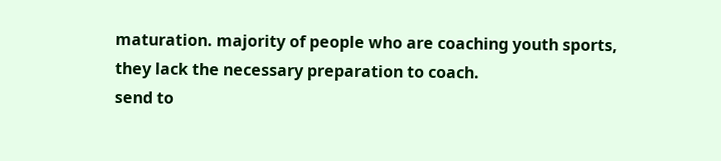maturation. majority of people who are coaching youth sports, they lack the necessary preparation to coach.
send to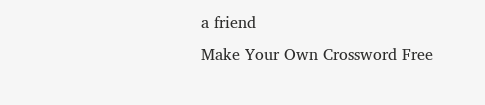a friend
Make Your Own Crossword Free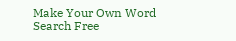Make Your Own Word Search Free